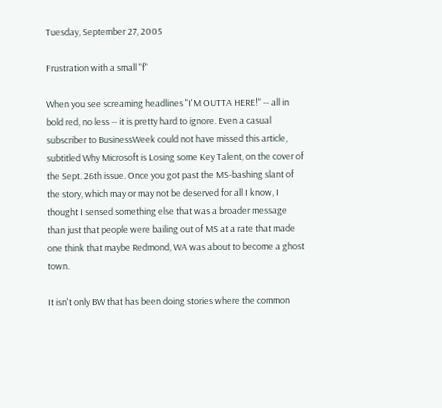Tuesday, September 27, 2005

Frustration with a small "f"

When you see screaming headlines "I'M OUTTA HERE!" -- all in bold red, no less -- it is pretty hard to ignore. Even a casual subscriber to BusinessWeek could not have missed this article, subtitled Why Microsoft is Losing some Key Talent, on the cover of the Sept. 26th issue. Once you got past the MS-bashing slant of the story, which may or may not be deserved for all I know, I thought I sensed something else that was a broader message than just that people were bailing out of MS at a rate that made one think that maybe Redmond, WA was about to become a ghost town.

It isn't only BW that has been doing stories where the common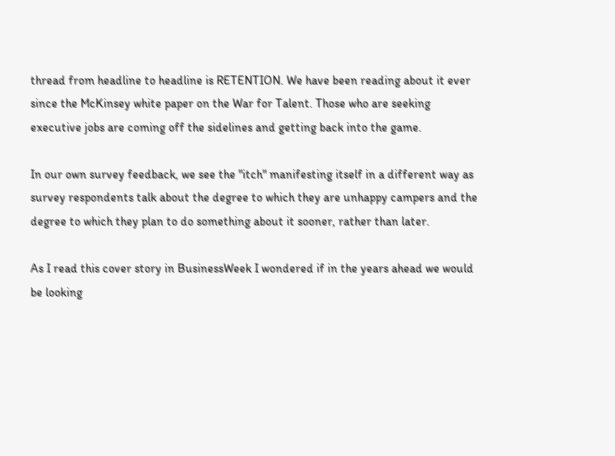thread from headline to headline is RETENTION. We have been reading about it ever since the McKinsey white paper on the War for Talent. Those who are seeking executive jobs are coming off the sidelines and getting back into the game.

In our own survey feedback, we see the "itch" manifesting itself in a different way as survey respondents talk about the degree to which they are unhappy campers and the degree to which they plan to do something about it sooner, rather than later.

As I read this cover story in BusinessWeek I wondered if in the years ahead we would be looking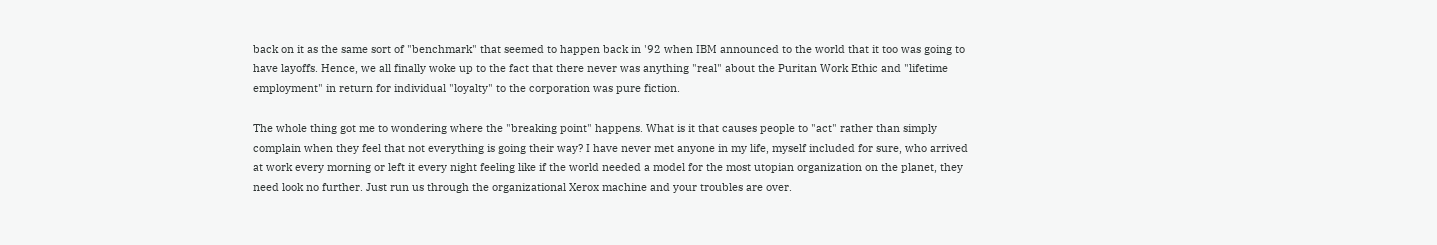back on it as the same sort of "benchmark" that seemed to happen back in '92 when IBM announced to the world that it too was going to have layoffs. Hence, we all finally woke up to the fact that there never was anything "real" about the Puritan Work Ethic and "lifetime employment" in return for individual "loyalty" to the corporation was pure fiction.

The whole thing got me to wondering where the "breaking point" happens. What is it that causes people to "act" rather than simply complain when they feel that not everything is going their way? I have never met anyone in my life, myself included for sure, who arrived at work every morning or left it every night feeling like if the world needed a model for the most utopian organization on the planet, they need look no further. Just run us through the organizational Xerox machine and your troubles are over.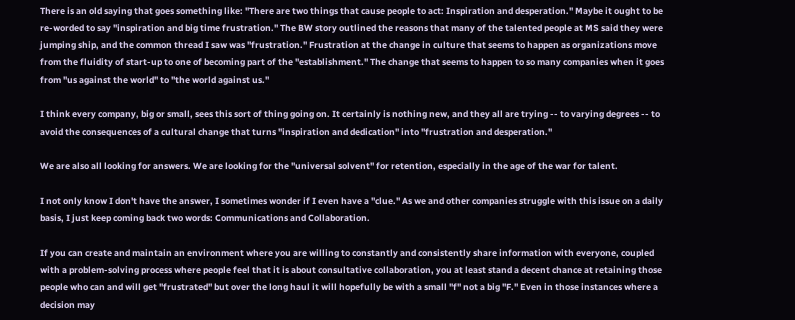There is an old saying that goes something like: "There are two things that cause people to act: Inspiration and desperation." Maybe it ought to be re-worded to say "inspiration and big time frustration." The BW story outlined the reasons that many of the talented people at MS said they were jumping ship, and the common thread I saw was "frustration." Frustration at the change in culture that seems to happen as organizations move from the fluidity of start-up to one of becoming part of the "establishment." The change that seems to happen to so many companies when it goes from "us against the world" to "the world against us."

I think every company, big or small, sees this sort of thing going on. It certainly is nothing new, and they all are trying -- to varying degrees -- to avoid the consequences of a cultural change that turns "inspiration and dedication" into "frustration and desperation."

We are also all looking for answers. We are looking for the "universal solvent" for retention, especially in the age of the war for talent.

I not only know I don't have the answer, I sometimes wonder if I even have a "clue." As we and other companies struggle with this issue on a daily basis, I just keep coming back two words: Communications and Collaboration.

If you can create and maintain an environment where you are willing to constantly and consistently share information with everyone, coupled with a problem-solving process where people feel that it is about consultative collaboration, you at least stand a decent chance at retaining those people who can and will get "frustrated" but over the long haul it will hopefully be with a small "f" not a big "F." Even in those instances where a decision may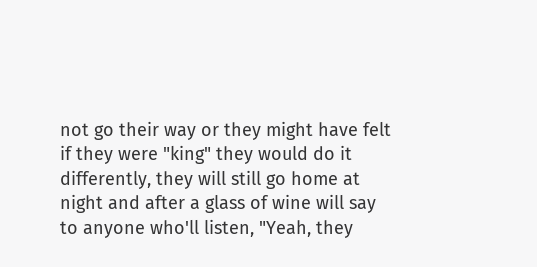not go their way or they might have felt if they were "king" they would do it differently, they will still go home at night and after a glass of wine will say to anyone who'll listen, "Yeah, they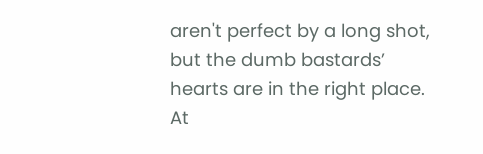aren't perfect by a long shot, but the dumb bastards’ hearts are in the right place. At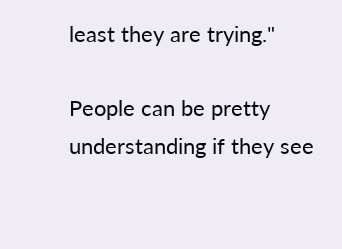least they are trying."

People can be pretty understanding if they see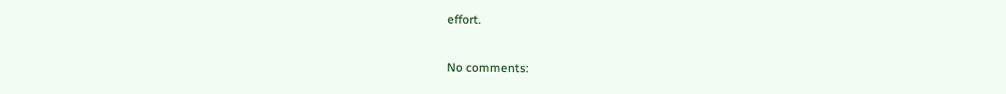effort.

No comments: